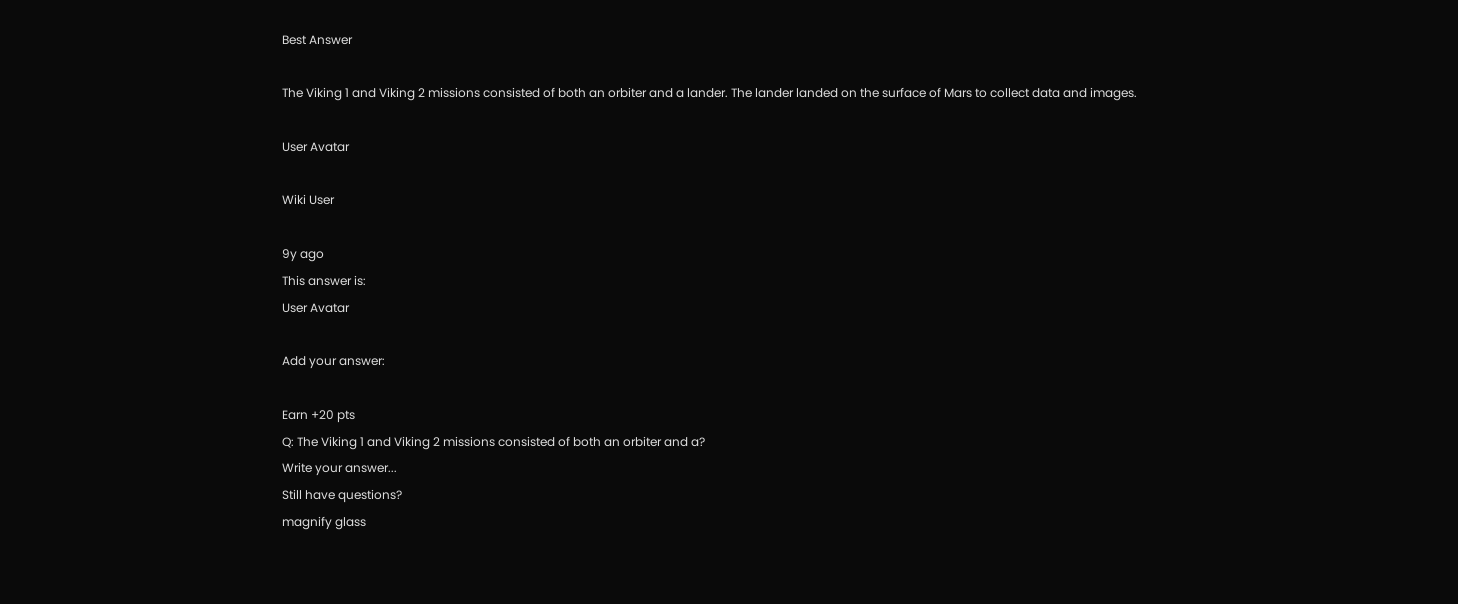Best Answer

The Viking 1 and Viking 2 missions consisted of both an orbiter and a lander. The lander landed on the surface of Mars to collect data and images.

User Avatar

Wiki User

9y ago
This answer is:
User Avatar

Add your answer:

Earn +20 pts
Q: The Viking 1 and Viking 2 missions consisted of both an orbiter and a?
Write your answer...
Still have questions?
magnify glass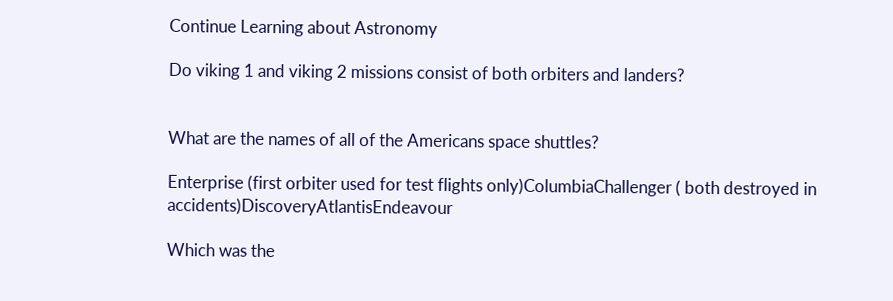Continue Learning about Astronomy

Do viking 1 and viking 2 missions consist of both orbiters and landers?


What are the names of all of the Americans space shuttles?

Enterprise (first orbiter used for test flights only)ColumbiaChallenger ( both destroyed in accidents)DiscoveryAtlantisEndeavour

Which was the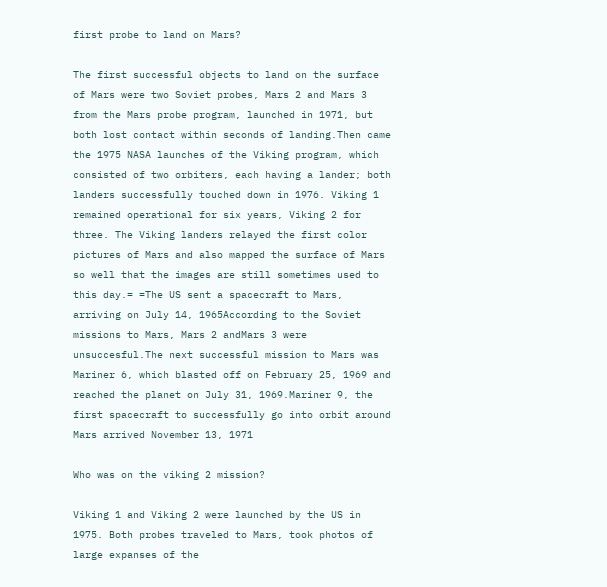first probe to land on Mars?

The first successful objects to land on the surface of Mars were two Soviet probes, Mars 2 and Mars 3 from the Mars probe program, launched in 1971, but both lost contact within seconds of landing.Then came the 1975 NASA launches of the Viking program, which consisted of two orbiters, each having a lander; both landers successfully touched down in 1976. Viking 1 remained operational for six years, Viking 2 for three. The Viking landers relayed the first color pictures of Mars and also mapped the surface of Mars so well that the images are still sometimes used to this day.= =The US sent a spacecraft to Mars, arriving on July 14, 1965According to the Soviet missions to Mars, Mars 2 andMars 3 were unsuccesful.The next successful mission to Mars was Mariner 6, which blasted off on February 25, 1969 and reached the planet on July 31, 1969.Mariner 9, the first spacecraft to successfully go into orbit around Mars arrived November 13, 1971

Who was on the viking 2 mission?

Viking 1 and Viking 2 were launched by the US in 1975. Both probes traveled to Mars, took photos of large expanses of the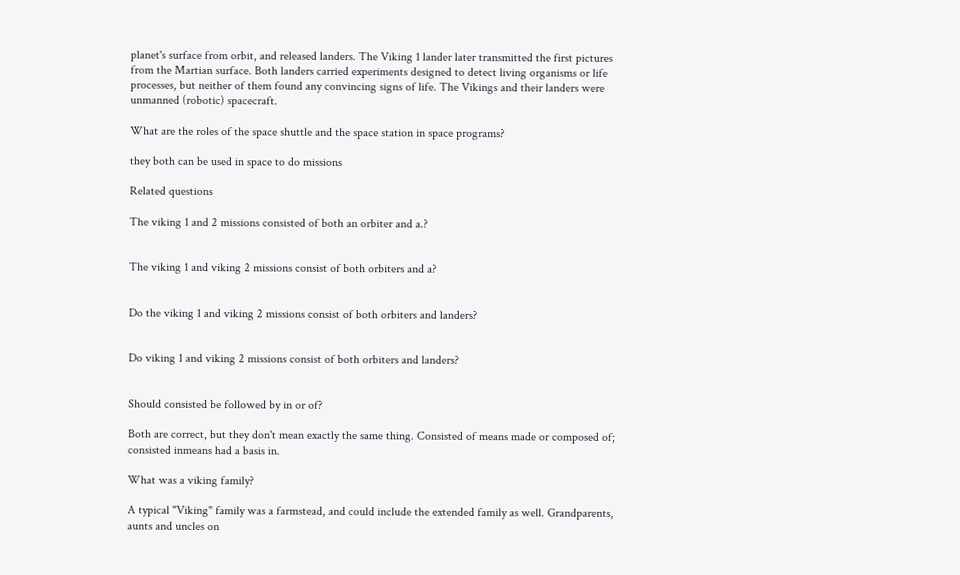planet's surface from orbit, and released landers. The Viking 1 lander later transmitted the first pictures from the Martian surface. Both landers carried experiments designed to detect living organisms or life processes, but neither of them found any convincing signs of life. The Vikings and their landers were unmanned (robotic) spacecraft.

What are the roles of the space shuttle and the space station in space programs?

they both can be used in space to do missions

Related questions

The viking 1 and 2 missions consisted of both an orbiter and a.?


The viking 1 and viking 2 missions consist of both orbiters and a?


Do the viking 1 and viking 2 missions consist of both orbiters and landers?


Do viking 1 and viking 2 missions consist of both orbiters and landers?


Should consisted be followed by in or of?

Both are correct, but they don't mean exactly the same thing. Consisted of means made or composed of; consisted inmeans had a basis in.

What was a viking family?

A typical "Viking" family was a farmstead, and could include the extended family as well. Grandparents, aunts and uncles on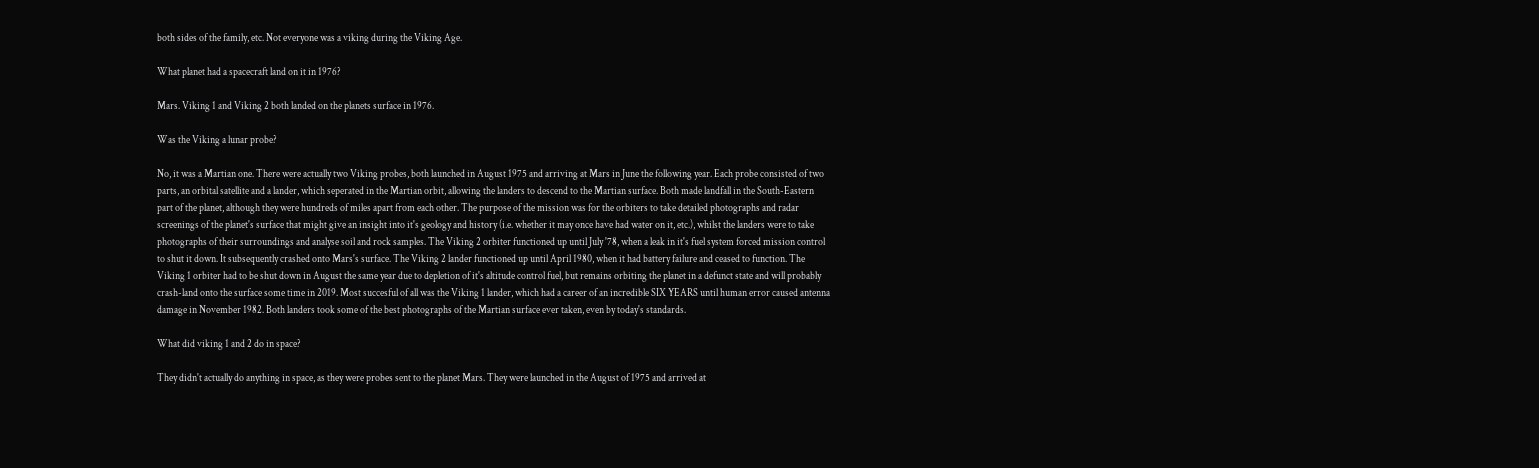both sides of the family, etc. Not everyone was a viking during the Viking Age.

What planet had a spacecraft land on it in 1976?

Mars. Viking 1 and Viking 2 both landed on the planets surface in 1976.

Was the Viking a lunar probe?

No, it was a Martian one. There were actually two Viking probes, both launched in August 1975 and arriving at Mars in June the following year. Each probe consisted of two parts, an orbital satellite and a lander, which seperated in the Martian orbit, allowing the landers to descend to the Martian surface. Both made landfall in the South-Eastern part of the planet, although they were hundreds of miles apart from each other. The purpose of the mission was for the orbiters to take detailed photographs and radar screenings of the planet's surface that might give an insight into it's geology and history (i.e. whether it may once have had water on it, etc.), whilst the landers were to take photographs of their surroundings and analyse soil and rock samples. The Viking 2 orbiter functioned up until July '78, when a leak in it's fuel system forced mission control to shut it down. It subsequently crashed onto Mars's surface. The Viking 2 lander functioned up until April 1980, when it had battery failure and ceased to function. The Viking 1 orbiter had to be shut down in August the same year due to depletion of it's altitude control fuel, but remains orbiting the planet in a defunct state and will probably crash-land onto the surface some time in 2019. Most succesful of all was the Viking 1 lander, which had a career of an incredible SIX YEARS until human error caused antenna damage in November 1982. Both landers took some of the best photographs of the Martian surface ever taken, even by today's standards.

What did viking 1 and 2 do in space?

They didn't actually do anything in space, as they were probes sent to the planet Mars. They were launched in the August of 1975 and arrived at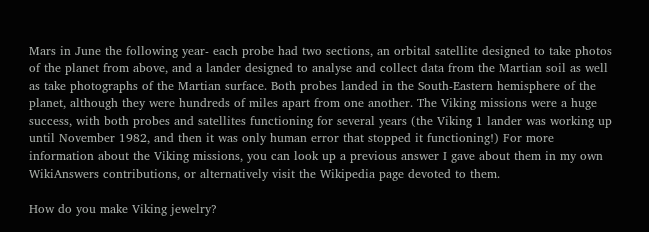Mars in June the following year- each probe had two sections, an orbital satellite designed to take photos of the planet from above, and a lander designed to analyse and collect data from the Martian soil as well as take photographs of the Martian surface. Both probes landed in the South-Eastern hemisphere of the planet, although they were hundreds of miles apart from one another. The Viking missions were a huge success, with both probes and satellites functioning for several years (the Viking 1 lander was working up until November 1982, and then it was only human error that stopped it functioning!) For more information about the Viking missions, you can look up a previous answer I gave about them in my own WikiAnswers contributions, or alternatively visit the Wikipedia page devoted to them.

How do you make Viking jewelry?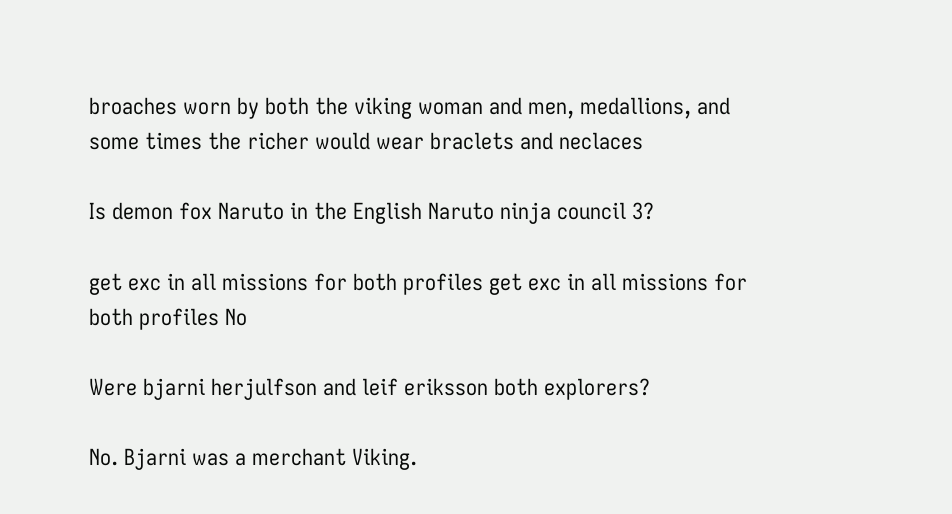broaches worn by both the viking woman and men, medallions, and some times the richer would wear braclets and neclaces

Is demon fox Naruto in the English Naruto ninja council 3?

get exc in all missions for both profiles get exc in all missions for both profiles No

Were bjarni herjulfson and leif eriksson both explorers?

No. Bjarni was a merchant Viking.